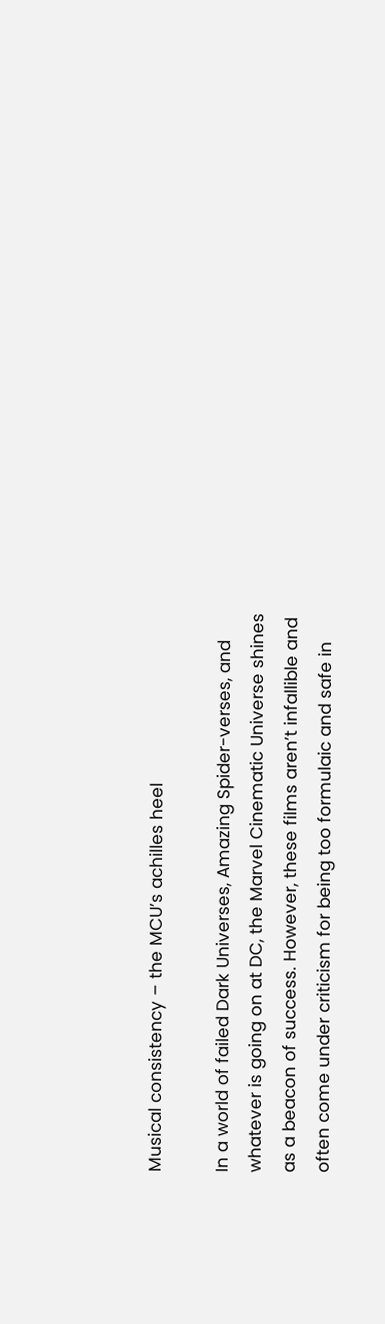Musical consistency – the MCU’s achilles heel

In a world of failed Dark Universes, Amazing Spider-verses, and whatever is going on at DC, the Marvel Cinematic Universe shines as a beacon of success. However, these films aren’t infallible and often come under criticism for being too formulaic and safe in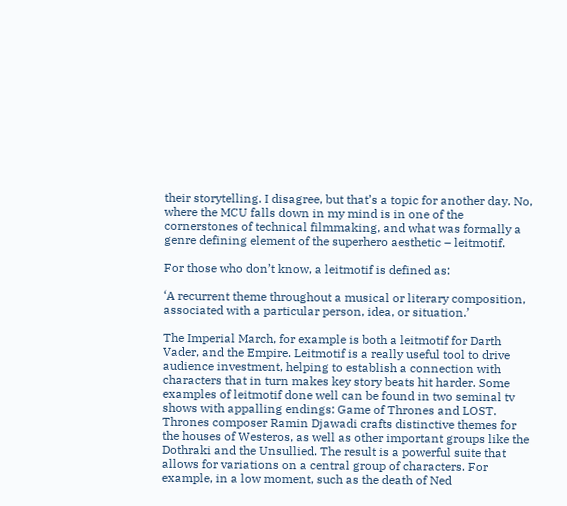their storytelling. I disagree, but that’s a topic for another day. No, where the MCU falls down in my mind is in one of the cornerstones of technical filmmaking, and what was formally a genre defining element of the superhero aesthetic – leitmotif.

For those who don’t know, a leitmotif is defined as:

‘A recurrent theme throughout a musical or literary composition, associated with a particular person, idea, or situation.’

The Imperial March, for example is both a leitmotif for Darth Vader, and the Empire. Leitmotif is a really useful tool to drive audience investment, helping to establish a connection with characters that in turn makes key story beats hit harder. Some examples of leitmotif done well can be found in two seminal tv shows with appalling endings: Game of Thrones and LOST. Thrones composer Ramin Djawadi crafts distinctive themes for the houses of Westeros, as well as other important groups like the Dothraki and the Unsullied. The result is a powerful suite that allows for variations on a central group of characters. For example, in a low moment, such as the death of Ned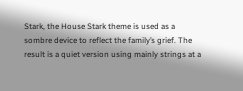Stark, the House Stark theme is used as a sombre device to reflect the family’s grief. The result is a quiet version using mainly strings at a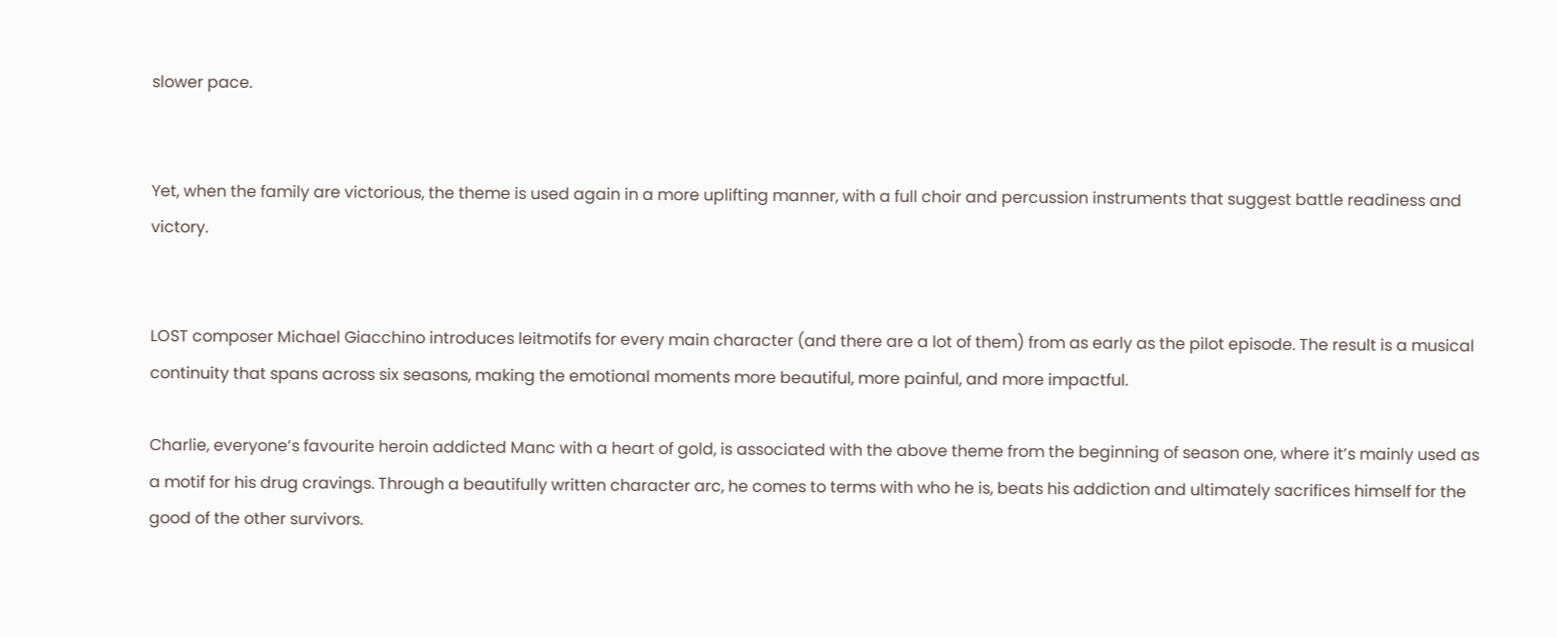slower pace.


Yet, when the family are victorious, the theme is used again in a more uplifting manner, with a full choir and percussion instruments that suggest battle readiness and victory.


LOST composer Michael Giacchino introduces leitmotifs for every main character (and there are a lot of them) from as early as the pilot episode. The result is a musical continuity that spans across six seasons, making the emotional moments more beautiful, more painful, and more impactful.

Charlie, everyone’s favourite heroin addicted Manc with a heart of gold, is associated with the above theme from the beginning of season one, where it’s mainly used as a motif for his drug cravings. Through a beautifully written character arc, he comes to terms with who he is, beats his addiction and ultimately sacrifices himself for the good of the other survivors.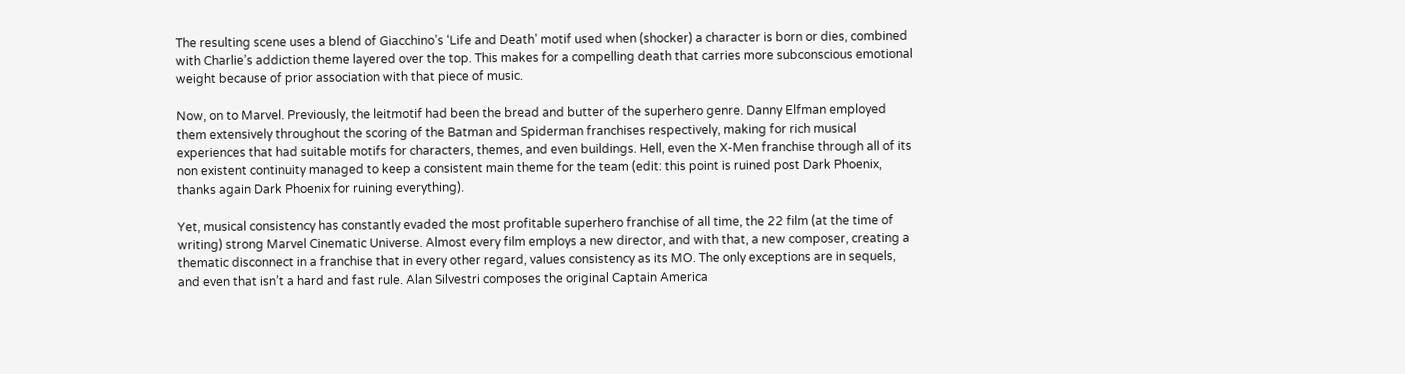The resulting scene uses a blend of Giacchino’s ‘Life and Death’ motif used when (shocker) a character is born or dies, combined with Charlie’s addiction theme layered over the top. This makes for a compelling death that carries more subconscious emotional weight because of prior association with that piece of music.

Now, on to Marvel. Previously, the leitmotif had been the bread and butter of the superhero genre. Danny Elfman employed them extensively throughout the scoring of the Batman and Spiderman franchises respectively, making for rich musical experiences that had suitable motifs for characters, themes, and even buildings. Hell, even the X-Men franchise through all of its non existent continuity managed to keep a consistent main theme for the team (edit: this point is ruined post Dark Phoenix, thanks again Dark Phoenix for ruining everything).

Yet, musical consistency has constantly evaded the most profitable superhero franchise of all time, the 22 film (at the time of writing) strong Marvel Cinematic Universe. Almost every film employs a new director, and with that, a new composer, creating a thematic disconnect in a franchise that in every other regard, values consistency as its MO. The only exceptions are in sequels, and even that isn’t a hard and fast rule. Alan Silvestri composes the original Captain America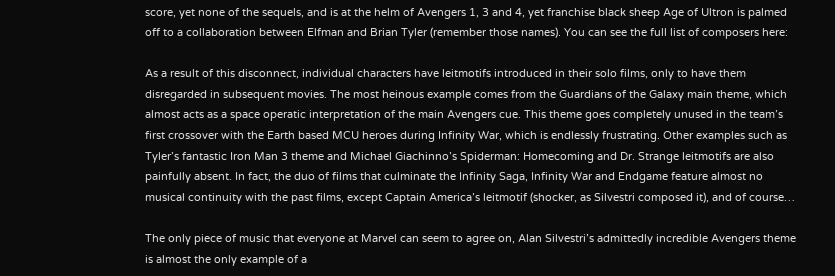score, yet none of the sequels, and is at the helm of Avengers 1, 3 and 4, yet franchise black sheep Age of Ultron is palmed off to a collaboration between Elfman and Brian Tyler (remember those names). You can see the full list of composers here:

As a result of this disconnect, individual characters have leitmotifs introduced in their solo films, only to have them disregarded in subsequent movies. The most heinous example comes from the Guardians of the Galaxy main theme, which almost acts as a space operatic interpretation of the main Avengers cue. This theme goes completely unused in the team’s first crossover with the Earth based MCU heroes during Infinity War, which is endlessly frustrating. Other examples such as Tyler’s fantastic Iron Man 3 theme and Michael Giachinno’s Spiderman: Homecoming and Dr. Strange leitmotifs are also painfully absent. In fact, the duo of films that culminate the Infinity Saga, Infinity War and Endgame feature almost no musical continuity with the past films, except Captain America’s leitmotif (shocker, as Silvestri composed it), and of course…

The only piece of music that everyone at Marvel can seem to agree on, Alan Silvestri’s admittedly incredible Avengers theme is almost the only example of a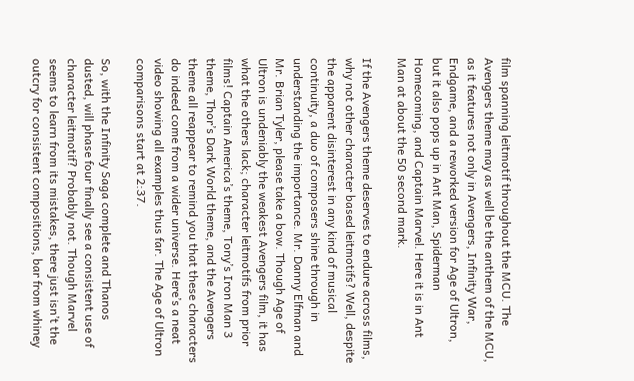film spanning leitmotif throughout the MCU. The Avengers theme may as well be the anthem of the MCU, as it features not only in Avengers, Infinity War, Endgame, and a reworked version for Age of Ultron, but it also pops up in Ant Man, Spiderman Homecoming, and Captain Marvel. Here it is in Ant Man at about the 50 second mark.

If the Avengers theme deserves to endure across films, why not other character based leitmotifs? Well, despite the apparent disinterest in any kind of musical continuity, a duo of composers shine through in understanding the importance. Mr. Danny Elfman and Mr. Brian Tyler, please take a bow. Though Age of Ultron is undeniably the weakest Avengers film, it has what the others lack; character leitmotifs from prior films! Captain America’s theme, Tony’s Iron Man 3 theme, Thor’s Dark World theme, and the Avengers theme all reappear to remind you that these characters do indeed come from a wider universe. Here’s a neat video showing all examples thus far. The Age of Ultron comparisons start at 2:37.

So, with the Infinity Saga complete and Thanos dusted, will phase four finally see a consistent use of character leitmotif? Probably not. Though Marvel seems to learn from its mistakes, there just isn’t the outcry for consistent compositions, bar from whiney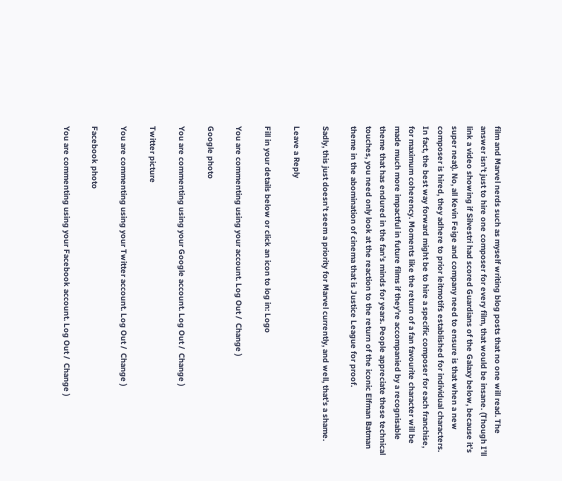film and Marvel nerds such as myself writing blog posts that no one will read. The answer isn’t just to hire one composer for every film, that would be insane. (Though I’ll link a video showing if Silvestri had scored Guardians of the Galaxy below, because it’s super neat). No, all Kevin Feige and company need to ensure is that when a new composer is hired, they adhere to prior leitmotifs established for individual characters. In fact, the best way forward might be to hire a specific composer for each franchise, for maximum coherency. Moments like the return of a fan favourite character will be made much more impactful in future films if they’re accompanied by a recognisable theme that has endured in the fan’s minds for years. People appreciate these technical touches, you need only look at the reaction to the return of the iconic Elfman Batman theme in the abomination of cinema that is Justice League for proof.

Sadly, this just doesn’t seem a priority for Marvel currently, and well, that’s a shame.

Leave a Reply

Fill in your details below or click an icon to log in: Logo

You are commenting using your account. Log Out /  Change )

Google photo

You are commenting using your Google account. Log Out /  Change )

Twitter picture

You are commenting using your Twitter account. Log Out /  Change )

Facebook photo

You are commenting using your Facebook account. Log Out /  Change )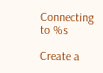Connecting to %s

Create a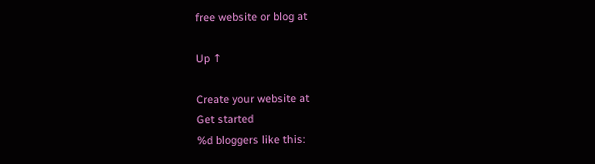free website or blog at

Up ↑

Create your website at
Get started
%d bloggers like this: